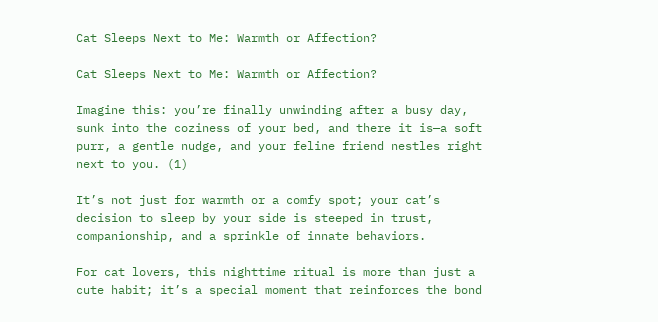Cat Sleeps Next to Me: Warmth or Affection?

Cat Sleeps Next to Me: Warmth or Affection?

Imagine this: you’re finally unwinding after a busy day, sunk into the coziness of your bed, and there it is—a soft purr, a gentle nudge, and your feline friend nestles right next to you. (1)

It’s not just for warmth or a comfy spot; your cat’s decision to sleep by your side is steeped in trust, companionship, and a sprinkle of innate behaviors.

For cat lovers, this nighttime ritual is more than just a cute habit; it’s a special moment that reinforces the bond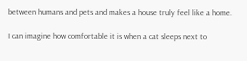between humans and pets and makes a house truly feel like a home.

I can imagine how comfortable it is when a cat sleeps next to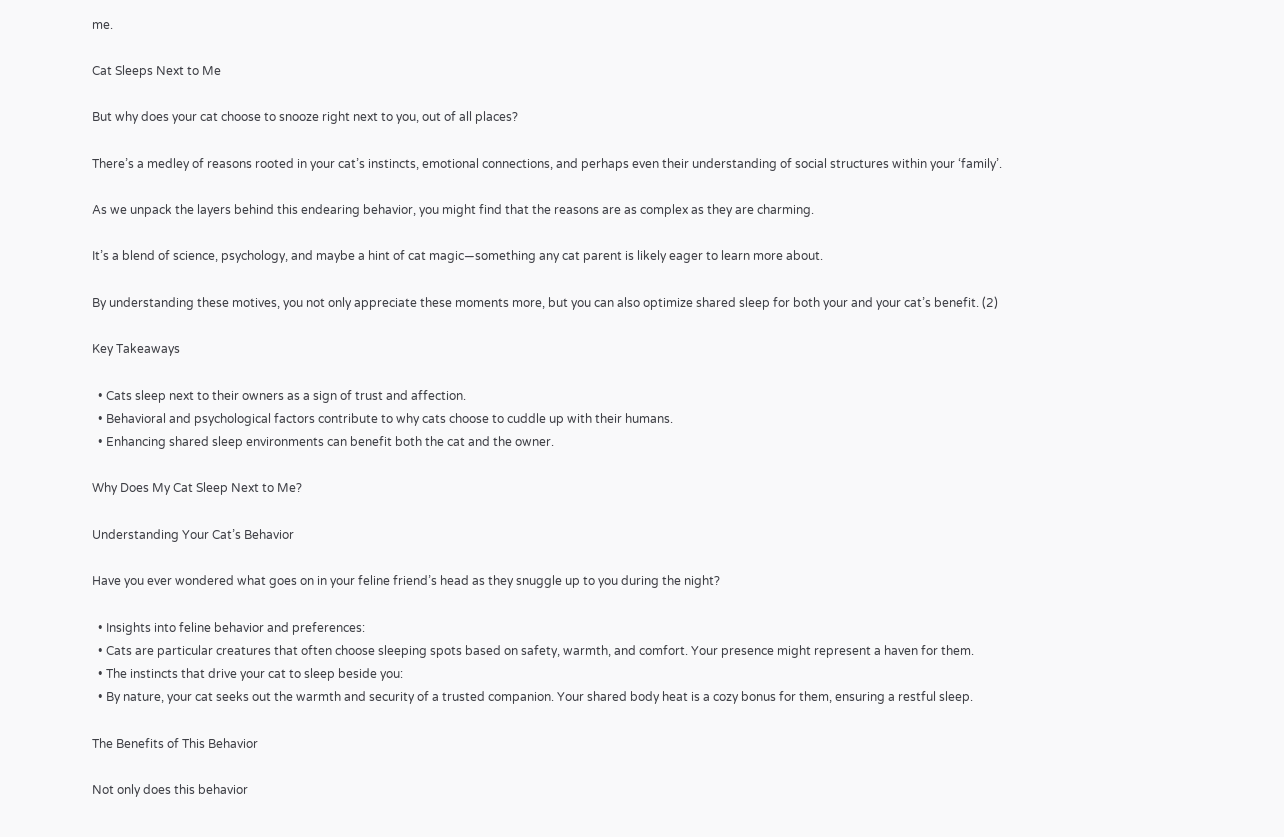me.

Cat Sleeps Next to Me

But why does your cat choose to snooze right next to you, out of all places?

There’s a medley of reasons rooted in your cat’s instincts, emotional connections, and perhaps even their understanding of social structures within your ‘family’.

As we unpack the layers behind this endearing behavior, you might find that the reasons are as complex as they are charming.

It’s a blend of science, psychology, and maybe a hint of cat magic—something any cat parent is likely eager to learn more about.

By understanding these motives, you not only appreciate these moments more, but you can also optimize shared sleep for both your and your cat’s benefit. (2)

Key Takeaways

  • Cats sleep next to their owners as a sign of trust and affection.
  • Behavioral and psychological factors contribute to why cats choose to cuddle up with their humans.
  • Enhancing shared sleep environments can benefit both the cat and the owner.

Why Does My Cat Sleep Next to Me?

Understanding Your Cat’s Behavior

Have you ever wondered what goes on in your feline friend’s head as they snuggle up to you during the night?

  • Insights into feline behavior and preferences:
  • Cats are particular creatures that often choose sleeping spots based on safety, warmth, and comfort. Your presence might represent a haven for them.
  • The instincts that drive your cat to sleep beside you:
  • By nature, your cat seeks out the warmth and security of a trusted companion. Your shared body heat is a cozy bonus for them, ensuring a restful sleep.

The Benefits of This Behavior

Not only does this behavior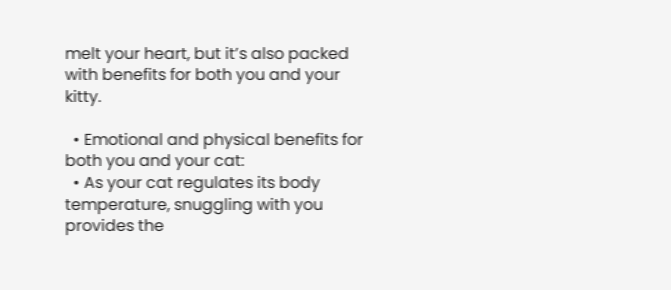melt your heart, but it’s also packed with benefits for both you and your kitty.

  • Emotional and physical benefits for both you and your cat:
  • As your cat regulates its body temperature, snuggling with you provides the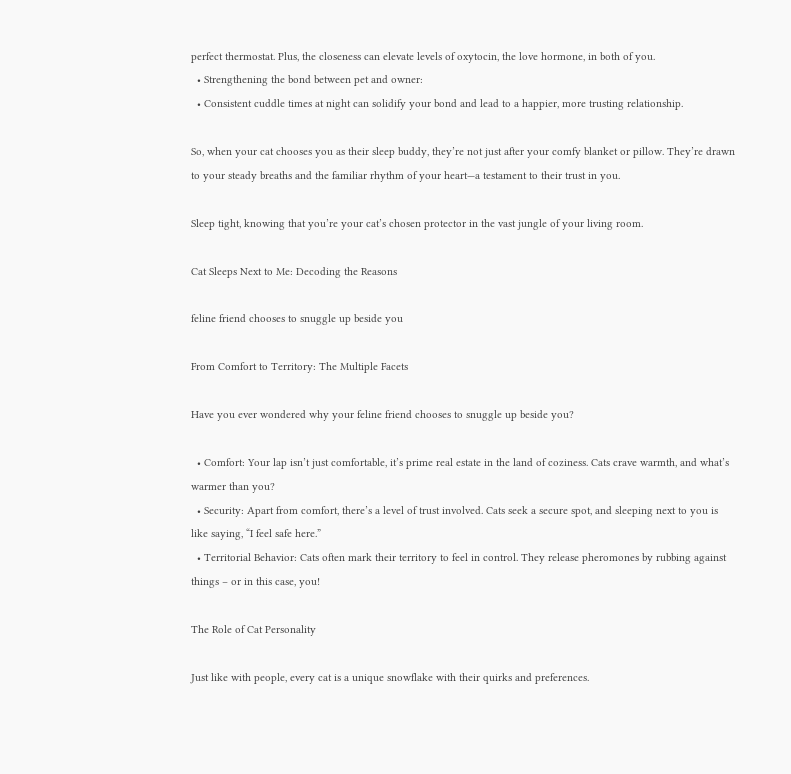perfect thermostat. Plus, the closeness can elevate levels of oxytocin, the love hormone, in both of you.
  • Strengthening the bond between pet and owner:
  • Consistent cuddle times at night can solidify your bond and lead to a happier, more trusting relationship.

So, when your cat chooses you as their sleep buddy, they’re not just after your comfy blanket or pillow. They’re drawn to your steady breaths and the familiar rhythm of your heart—a testament to their trust in you.

Sleep tight, knowing that you’re your cat’s chosen protector in the vast jungle of your living room.

Cat Sleeps Next to Me: Decoding the Reasons

feline friend chooses to snuggle up beside you

From Comfort to Territory: The Multiple Facets

Have you ever wondered why your feline friend chooses to snuggle up beside you?

  • Comfort: Your lap isn’t just comfortable, it’s prime real estate in the land of coziness. Cats crave warmth, and what’s warmer than you?
  • Security: Apart from comfort, there’s a level of trust involved. Cats seek a secure spot, and sleeping next to you is like saying, “I feel safe here.”
  • Territorial Behavior: Cats often mark their territory to feel in control. They release pheromones by rubbing against things – or in this case, you!

The Role of Cat Personality

Just like with people, every cat is a unique snowflake with their quirks and preferences.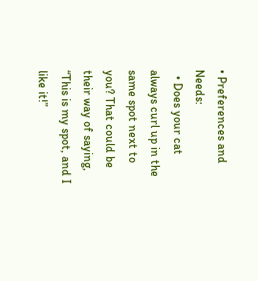• Preferences and Needs:
  • Does your cat always curl up in the same spot next to you? That could be their way of saying, “This is my spot, and I like it!”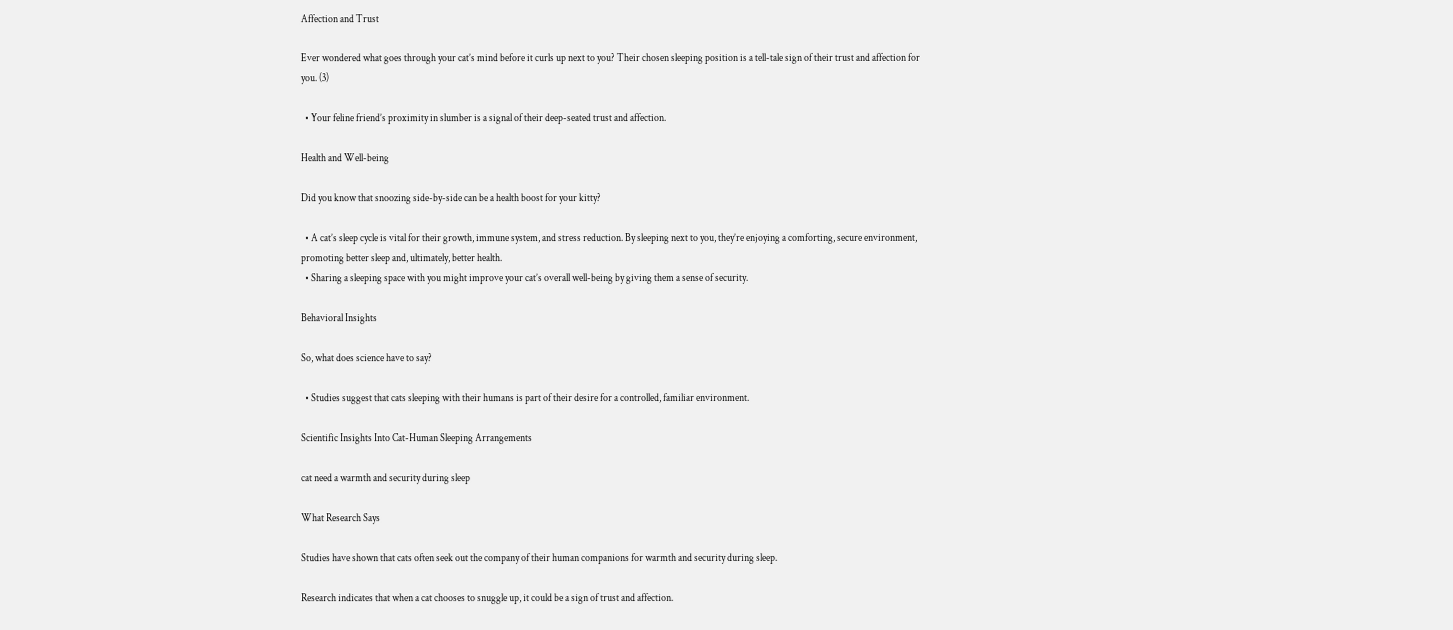Affection and Trust

Ever wondered what goes through your cat’s mind before it curls up next to you? Their chosen sleeping position is a tell-tale sign of their trust and affection for you. (3)

  • Your feline friend’s proximity in slumber is a signal of their deep-seated trust and affection.

Health and Well-being

Did you know that snoozing side-by-side can be a health boost for your kitty?

  • A cat’s sleep cycle is vital for their growth, immune system, and stress reduction. By sleeping next to you, they’re enjoying a comforting, secure environment, promoting better sleep and, ultimately, better health.
  • Sharing a sleeping space with you might improve your cat’s overall well-being by giving them a sense of security.

Behavioral Insights

So, what does science have to say?

  • Studies suggest that cats sleeping with their humans is part of their desire for a controlled, familiar environment.

Scientific Insights Into Cat-Human Sleeping Arrangements

cat need a warmth and security during sleep

What Research Says

Studies have shown that cats often seek out the company of their human companions for warmth and security during sleep.

Research indicates that when a cat chooses to snuggle up, it could be a sign of trust and affection.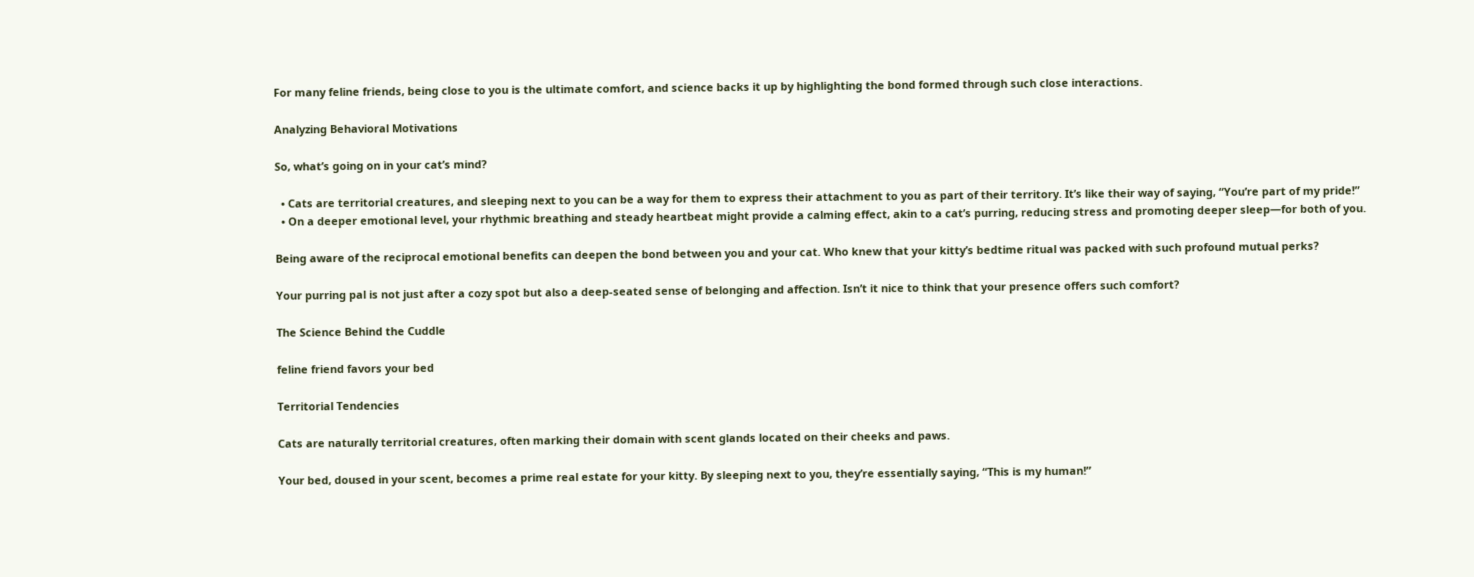For many feline friends, being close to you is the ultimate comfort, and science backs it up by highlighting the bond formed through such close interactions.

Analyzing Behavioral Motivations

So, what’s going on in your cat’s mind?

  • Cats are territorial creatures, and sleeping next to you can be a way for them to express their attachment to you as part of their territory. It’s like their way of saying, “You’re part of my pride!”
  • On a deeper emotional level, your rhythmic breathing and steady heartbeat might provide a calming effect, akin to a cat’s purring, reducing stress and promoting deeper sleep—for both of you.

Being aware of the reciprocal emotional benefits can deepen the bond between you and your cat. Who knew that your kitty’s bedtime ritual was packed with such profound mutual perks?

Your purring pal is not just after a cozy spot but also a deep-seated sense of belonging and affection. Isn’t it nice to think that your presence offers such comfort?

The Science Behind the Cuddle

feline friend favors your bed

Territorial Tendencies

Cats are naturally territorial creatures, often marking their domain with scent glands located on their cheeks and paws.

Your bed, doused in your scent, becomes a prime real estate for your kitty. By sleeping next to you, they’re essentially saying, “This is my human!”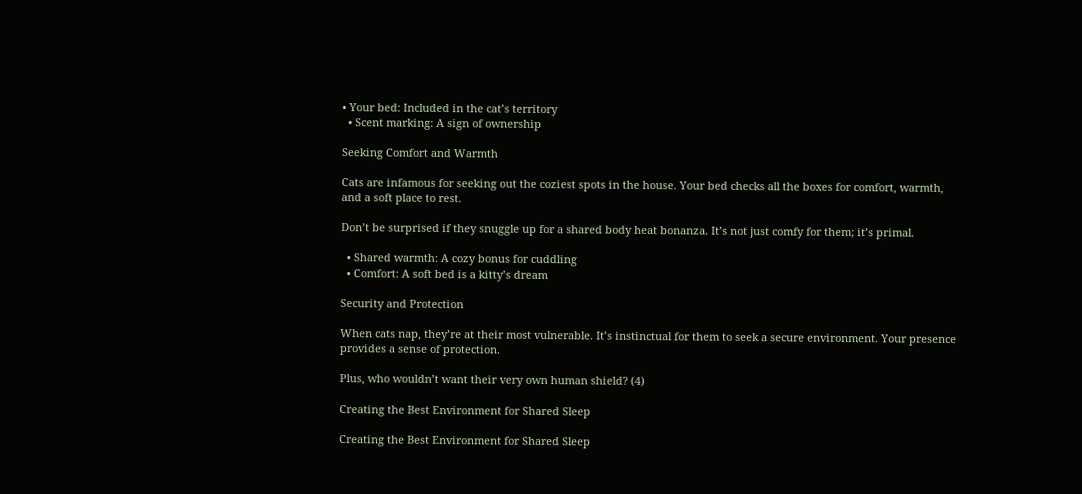• Your bed: Included in the cat’s territory
  • Scent marking: A sign of ownership

Seeking Comfort and Warmth

Cats are infamous for seeking out the coziest spots in the house. Your bed checks all the boxes for comfort, warmth, and a soft place to rest.

Don’t be surprised if they snuggle up for a shared body heat bonanza. It’s not just comfy for them; it’s primal.

  • Shared warmth: A cozy bonus for cuddling
  • Comfort: A soft bed is a kitty’s dream

Security and Protection

When cats nap, they’re at their most vulnerable. It’s instinctual for them to seek a secure environment. Your presence provides a sense of protection.

Plus, who wouldn’t want their very own human shield? (4)

Creating the Best Environment for Shared Sleep

Creating the Best Environment for Shared Sleep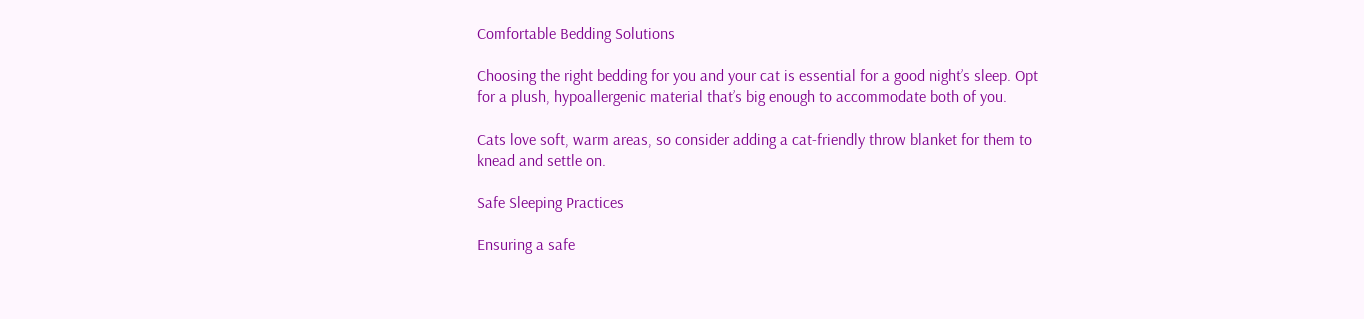Comfortable Bedding Solutions

Choosing the right bedding for you and your cat is essential for a good night’s sleep. Opt for a plush, hypoallergenic material that’s big enough to accommodate both of you.

Cats love soft, warm areas, so consider adding a cat-friendly throw blanket for them to knead and settle on.

Safe Sleeping Practices

Ensuring a safe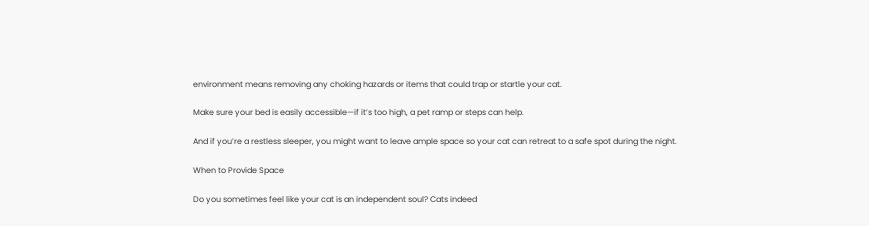environment means removing any choking hazards or items that could trap or startle your cat.

Make sure your bed is easily accessible—if it’s too high, a pet ramp or steps can help.

And if you’re a restless sleeper, you might want to leave ample space so your cat can retreat to a safe spot during the night.

When to Provide Space

Do you sometimes feel like your cat is an independent soul? Cats indeed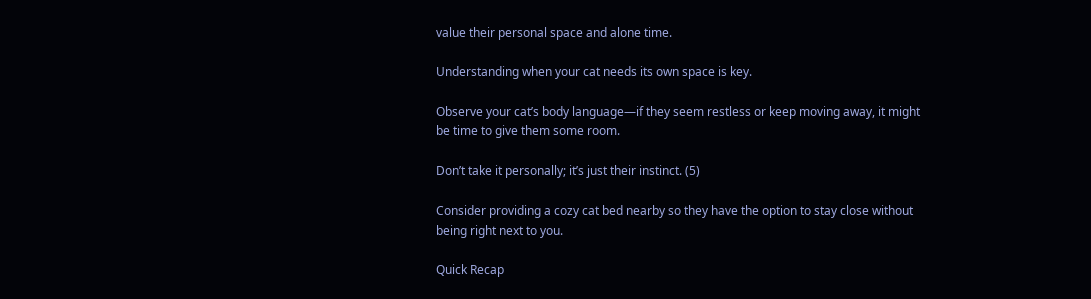value their personal space and alone time.

Understanding when your cat needs its own space is key.

Observe your cat’s body language—if they seem restless or keep moving away, it might be time to give them some room.

Don’t take it personally; it’s just their instinct. (5)

Consider providing a cozy cat bed nearby so they have the option to stay close without being right next to you.

Quick Recap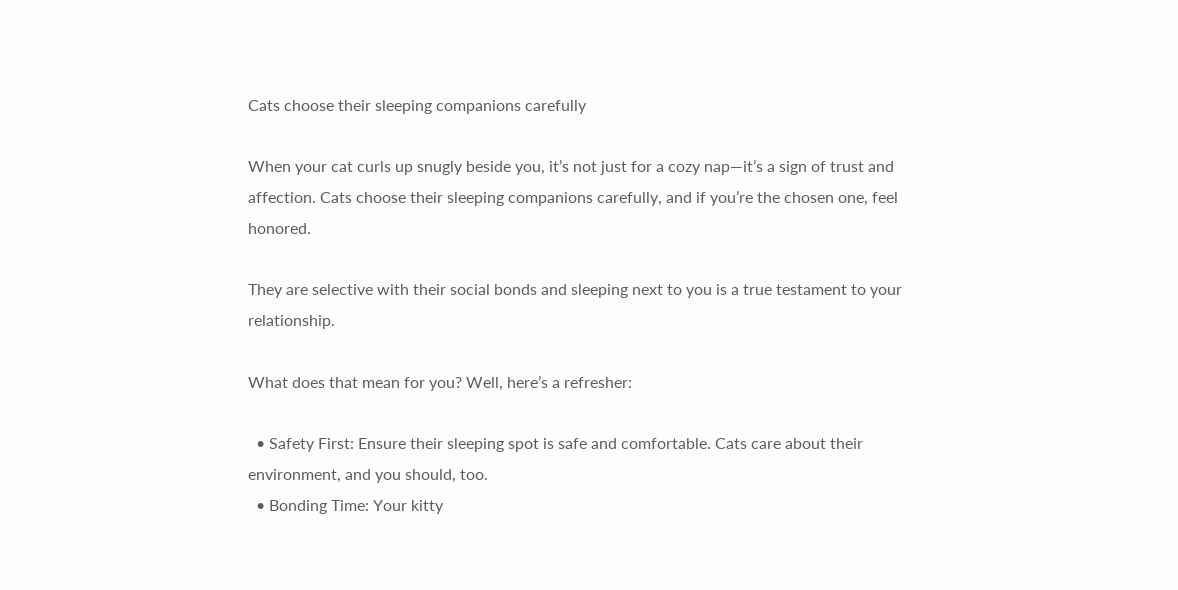Cats choose their sleeping companions carefully

When your cat curls up snugly beside you, it’s not just for a cozy nap—it’s a sign of trust and affection. Cats choose their sleeping companions carefully, and if you’re the chosen one, feel honored.

They are selective with their social bonds and sleeping next to you is a true testament to your relationship.

What does that mean for you? Well, here’s a refresher:

  • Safety First: Ensure their sleeping spot is safe and comfortable. Cats care about their environment, and you should, too.
  • Bonding Time: Your kitty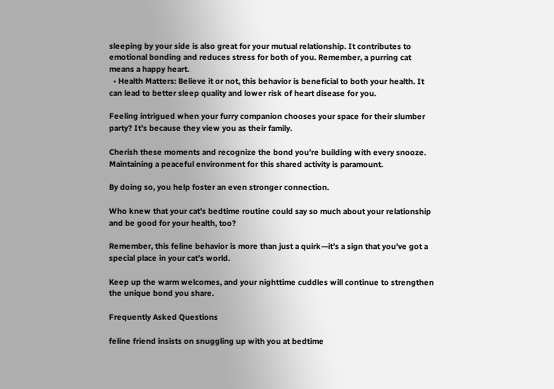sleeping by your side is also great for your mutual relationship. It contributes to emotional bonding and reduces stress for both of you. Remember, a purring cat means a happy heart.
  • Health Matters: Believe it or not, this behavior is beneficial to both your health. It can lead to better sleep quality and lower risk of heart disease for you.

Feeling intrigued when your furry companion chooses your space for their slumber party? It’s because they view you as their family.

Cherish these moments and recognize the bond you’re building with every snooze. Maintaining a peaceful environment for this shared activity is paramount.

By doing so, you help foster an even stronger connection.

Who knew that your cat’s bedtime routine could say so much about your relationship and be good for your health, too?

Remember, this feline behavior is more than just a quirk—it’s a sign that you’ve got a special place in your cat’s world.

Keep up the warm welcomes, and your nighttime cuddles will continue to strengthen the unique bond you share.

Frequently Asked Questions

feline friend insists on snuggling up with you at bedtime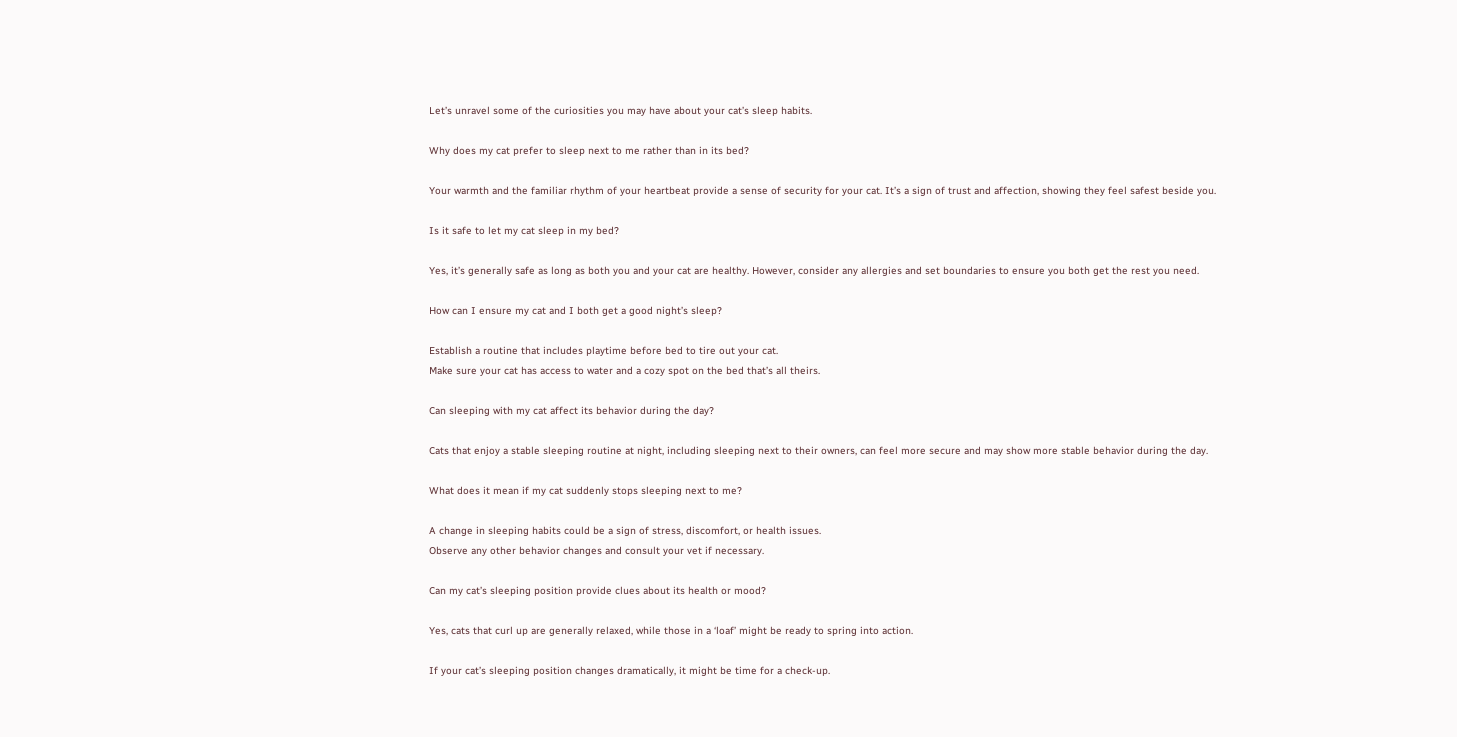Let’s unravel some of the curiosities you may have about your cat’s sleep habits.

Why does my cat prefer to sleep next to me rather than in its bed?

Your warmth and the familiar rhythm of your heartbeat provide a sense of security for your cat. It’s a sign of trust and affection, showing they feel safest beside you.

Is it safe to let my cat sleep in my bed?

Yes, it’s generally safe as long as both you and your cat are healthy. However, consider any allergies and set boundaries to ensure you both get the rest you need.

How can I ensure my cat and I both get a good night’s sleep?

Establish a routine that includes playtime before bed to tire out your cat.
Make sure your cat has access to water and a cozy spot on the bed that’s all theirs.

Can sleeping with my cat affect its behavior during the day?

Cats that enjoy a stable sleeping routine at night, including sleeping next to their owners, can feel more secure and may show more stable behavior during the day.

What does it mean if my cat suddenly stops sleeping next to me?

A change in sleeping habits could be a sign of stress, discomfort, or health issues.
Observe any other behavior changes and consult your vet if necessary.

Can my cat’s sleeping position provide clues about its health or mood?

Yes, cats that curl up are generally relaxed, while those in a ‘loaf’ might be ready to spring into action.

If your cat’s sleeping position changes dramatically, it might be time for a check-up.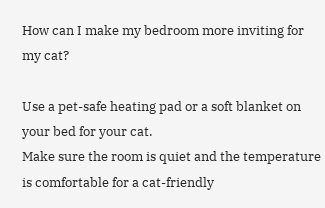How can I make my bedroom more inviting for my cat?

Use a pet-safe heating pad or a soft blanket on your bed for your cat.
Make sure the room is quiet and the temperature is comfortable for a cat-friendly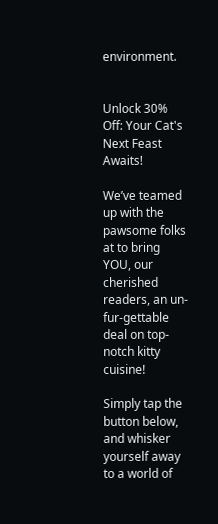environment.


Unlock 30% Off: Your Cat's Next Feast Awaits!

We’ve teamed up with the pawsome folks at to bring YOU, our cherished readers, an un-fur-gettable deal on top-notch kitty cuisine!

Simply tap the button below, and whisker yourself away to a world of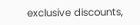exclusive discounts,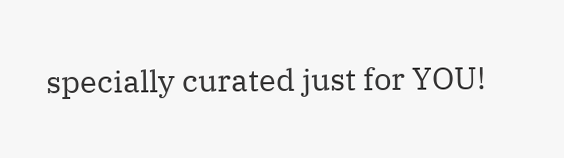specially curated just for YOU!